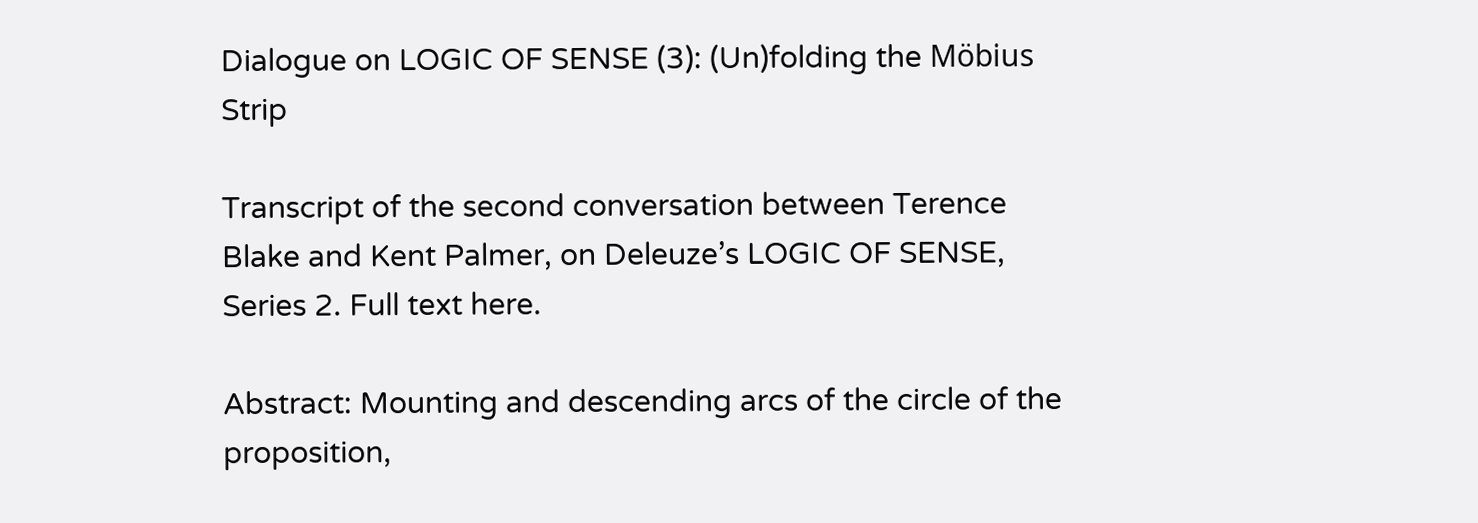Dialogue on LOGIC OF SENSE (3): (Un)folding the Möbius Strip

Transcript of the second conversation between Terence Blake and Kent Palmer, on Deleuze’s LOGIC OF SENSE, Series 2. Full text here.

Abstract: Mounting and descending arcs of the circle of the proposition,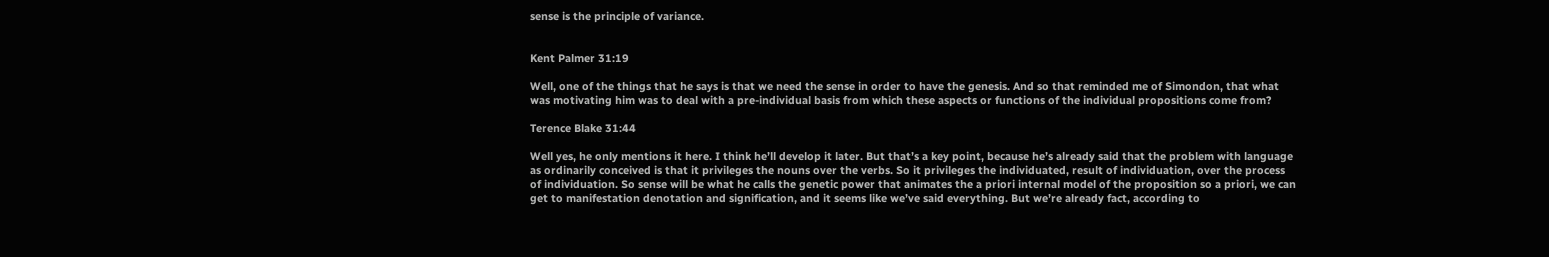sense is the principle of variance.


Kent Palmer 31:19

Well, one of the things that he says is that we need the sense in order to have the genesis. And so that reminded me of Simondon, that what was motivating him was to deal with a pre-individual basis from which these aspects or functions of the individual propositions come from?

Terence Blake 31:44

Well yes, he only mentions it here. I think he’ll develop it later. But that’s a key point, because he’s already said that the problem with language as ordinarily conceived is that it privileges the nouns over the verbs. So it privileges the individuated, result of individuation, over the process of individuation. So sense will be what he calls the genetic power that animates the a priori internal model of the proposition so a priori, we can get to manifestation denotation and signification, and it seems like we’ve said everything. But we’re already fact, according to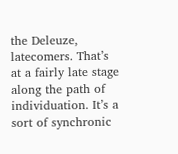the Deleuze, latecomers. That’s at a fairly late stage along the path of individuation. It’s a sort of synchronic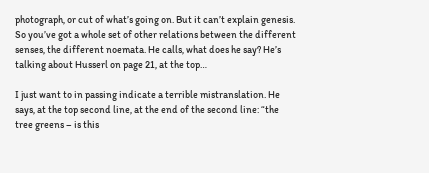photograph, or cut of what’s going on. But it can’t explain genesis. So you’ve got a whole set of other relations between the different senses, the different noemata. He calls, what does he say? He’s talking about Husserl on page 21, at the top…

I just want to in passing indicate a terrible mistranslation. He says, at the top second line, at the end of the second line: “the tree greens – is this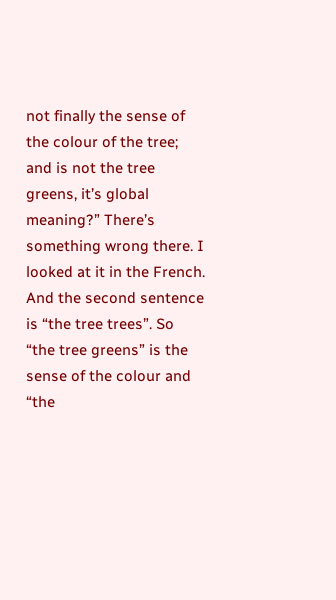not finally the sense of the colour of the tree; and is not the tree greens, it’s global meaning?” There’s something wrong there. I looked at it in the French. And the second sentence is “the tree trees”. So “the tree greens” is the sense of the colour and “the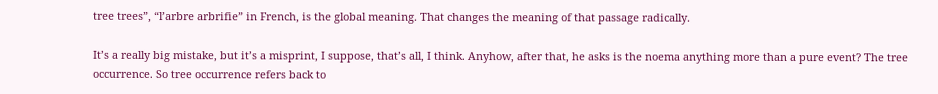tree trees”, “l’arbre arbrifie” in French, is the global meaning. That changes the meaning of that passage radically.

It’s a really big mistake, but it’s a misprint, I suppose, that’s all, I think. Anyhow, after that, he asks is the noema anything more than a pure event? The tree occurrence. So tree occurrence refers back to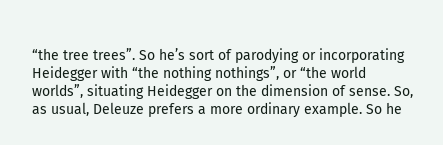“the tree trees”. So he’s sort of parodying or incorporating Heidegger with “the nothing nothings”, or “the world worlds”, situating Heidegger on the dimension of sense. So, as usual, Deleuze prefers a more ordinary example. So he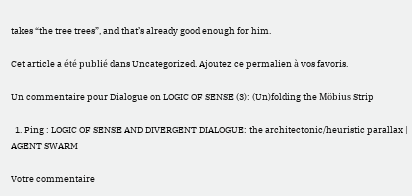takes “the tree trees”, and that’s already good enough for him.

Cet article a été publié dans Uncategorized. Ajoutez ce permalien à vos favoris.

Un commentaire pour Dialogue on LOGIC OF SENSE (3): (Un)folding the Möbius Strip

  1. Ping : LOGIC OF SENSE AND DIVERGENT DIALOGUE: the architectonic/heuristic parallax | AGENT SWARM

Votre commentaire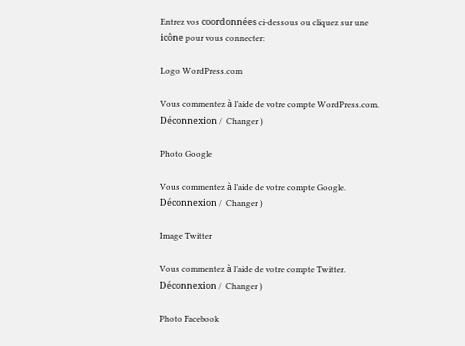Entrez vos coordonnées ci-dessous ou cliquez sur une icône pour vous connecter:

Logo WordPress.com

Vous commentez à l’aide de votre compte WordPress.com. Déconnexion /  Changer )

Photo Google

Vous commentez à l’aide de votre compte Google. Déconnexion /  Changer )

Image Twitter

Vous commentez à l’aide de votre compte Twitter. Déconnexion /  Changer )

Photo Facebook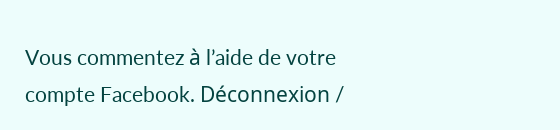Vous commentez à l’aide de votre compte Facebook. Déconnexion /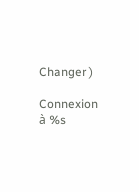Changer )

Connexion à %s